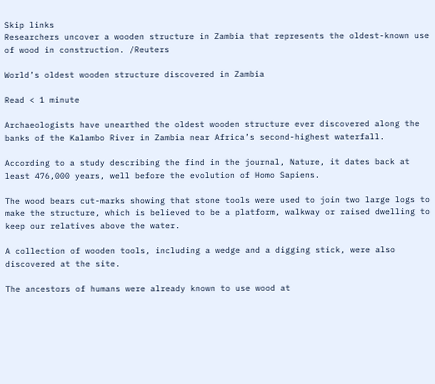Skip links
Researchers uncover a wooden structure in Zambia that represents the oldest-known use of wood in construction. /Reuters

World’s oldest wooden structure discovered in Zambia

Read < 1 minute

Archaeologists have unearthed the oldest wooden structure ever discovered along the banks of the Kalambo River in Zambia near Africa’s second-highest waterfall.

According to a study describing the find in the journal, Nature, it dates back at least 476,000 years, well before the evolution of Homo Sapiens.

The wood bears cut-marks showing that stone tools were used to join two large logs to make the structure, which is believed to be a platform, walkway or raised dwelling to keep our relatives above the water.

A collection of wooden tools, including a wedge and a digging stick, were also discovered at the site.

The ancestors of humans were already known to use wood at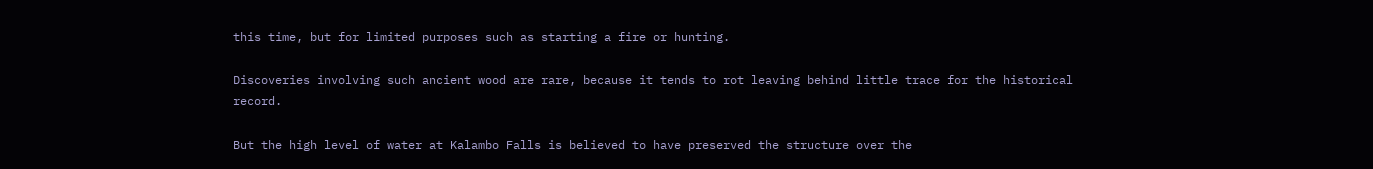this time, but for limited purposes such as starting a fire or hunting.

Discoveries involving such ancient wood are rare, because it tends to rot leaving behind little trace for the historical record.

But the high level of water at Kalambo Falls is believed to have preserved the structure over the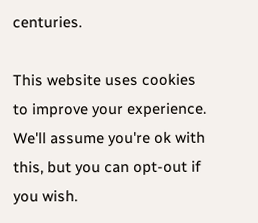centuries.

This website uses cookies to improve your experience. We'll assume you're ok with this, but you can opt-out if you wish.